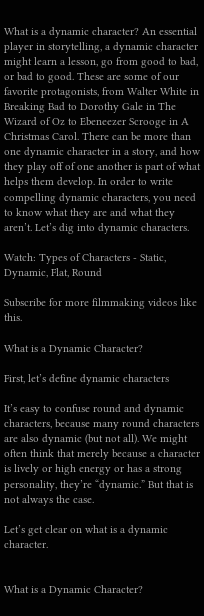What is a dynamic character? An essential player in storytelling, a dynamic character might learn a lesson, go from good to bad, or bad to good. These are some of our favorite protagonists, from Walter White in Breaking Bad to Dorothy Gale in The Wizard of Oz to Ebeneezer Scrooge in A Christmas Carol. There can be more than one dynamic character in a story, and how they play off of one another is part of what helps them develop. In order to write compelling dynamic characters, you need to know what they are and what they aren’t. Let’s dig into dynamic characters.

Watch: Types of Characters - Static, Dynamic, Flat, Round

Subscribe for more filmmaking videos like this.

What is a Dynamic Character?

First, let’s define dynamic characters

It’s easy to confuse round and dynamic characters, because many round characters are also dynamic (but not all). We might often think that merely because a character is lively or high energy or has a strong personality, they’re “dynamic.” But that is not always the case.

Let’s get clear on what is a dynamic character.


What is a Dynamic Character?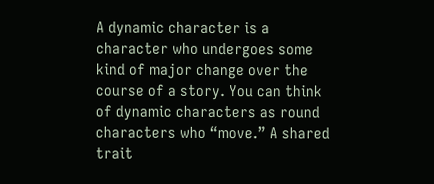A dynamic character is a character who undergoes some kind of major change over the course of a story. You can think of dynamic characters as round characters who “move.” A shared trait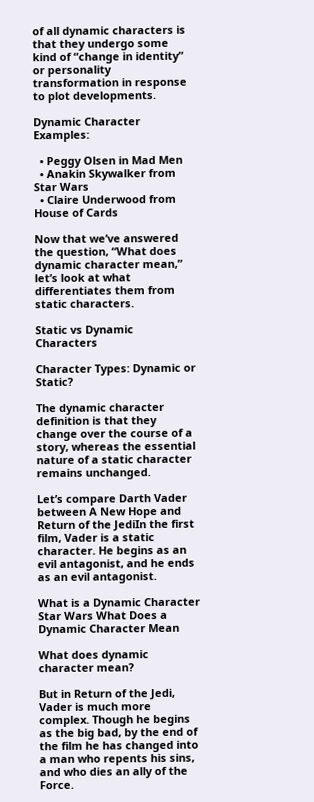of all dynamic characters is that they undergo some kind of “change in identity” or personality transformation in response to plot developments.

Dynamic Character Examples:

  • Peggy Olsen in Mad Men
  • Anakin Skywalker from Star Wars
  • Claire Underwood from House of Cards

Now that we’ve answered the question, “What does dynamic character mean,” let’s look at what differentiates them from static characters.

Static vs Dynamic Characters

Character Types: Dynamic or Static?

The dynamic character definition is that they change over the course of a story, whereas the essential nature of a static character remains unchanged.

Let’s compare Darth Vader between A New Hope and Return of the JediIn the first film, Vader is a static character. He begins as an evil antagonist, and he ends as an evil antagonist.

What is a Dynamic Character Star Wars What Does a Dynamic Character Mean

What does dynamic character mean?

But in Return of the Jedi, Vader is much more complex. Though he begins as the big bad, by the end of the film he has changed into a man who repents his sins, and who dies an ally of the Force.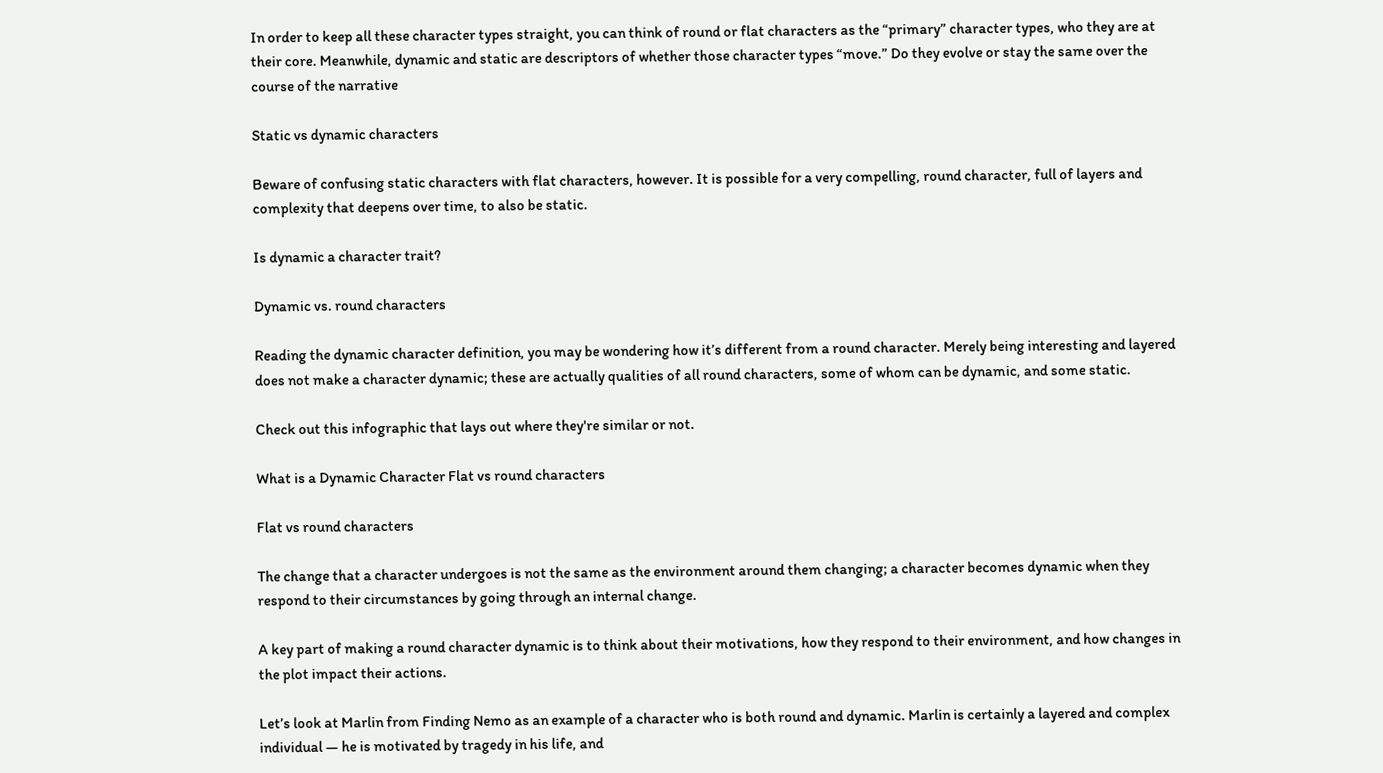In order to keep all these character types straight, you can think of round or flat characters as the “primary” character types, who they are at their core. Meanwhile, dynamic and static are descriptors of whether those character types “move.” Do they evolve or stay the same over the course of the narrative

Static vs dynamic characters

Beware of confusing static characters with flat characters, however. It is possible for a very compelling, round character, full of layers and complexity that deepens over time, to also be static.

Is dynamic a character trait?

Dynamic vs. round characters

Reading the dynamic character definition, you may be wondering how it’s different from a round character. Merely being interesting and layered does not make a character dynamic; these are actually qualities of all round characters, some of whom can be dynamic, and some static.

Check out this infographic that lays out where they're similar or not.

What is a Dynamic Character Flat vs round characters

Flat vs round characters

The change that a character undergoes is not the same as the environment around them changing; a character becomes dynamic when they respond to their circumstances by going through an internal change.

A key part of making a round character dynamic is to think about their motivations, how they respond to their environment, and how changes in the plot impact their actions.

Let’s look at Marlin from Finding Nemo as an example of a character who is both round and dynamic. Marlin is certainly a layered and complex individual — he is motivated by tragedy in his life, and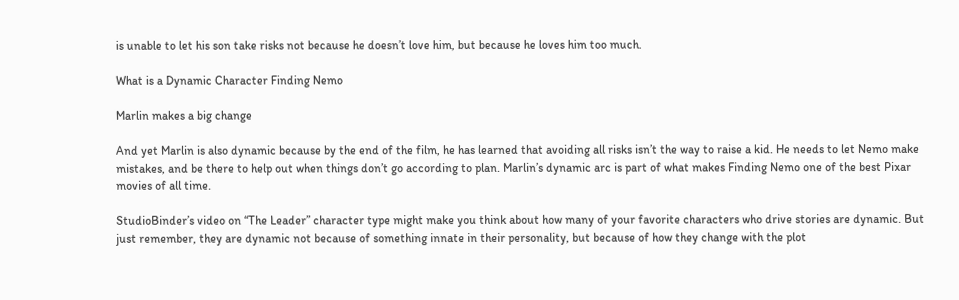is unable to let his son take risks not because he doesn’t love him, but because he loves him too much.

What is a Dynamic Character Finding Nemo

Marlin makes a big change

And yet Marlin is also dynamic because by the end of the film, he has learned that avoiding all risks isn’t the way to raise a kid. He needs to let Nemo make mistakes, and be there to help out when things don’t go according to plan. Marlin’s dynamic arc is part of what makes Finding Nemo one of the best Pixar movies of all time.

StudioBinder’s video on “The Leader” character type might make you think about how many of your favorite characters who drive stories are dynamic. But just remember, they are dynamic not because of something innate in their personality, but because of how they change with the plot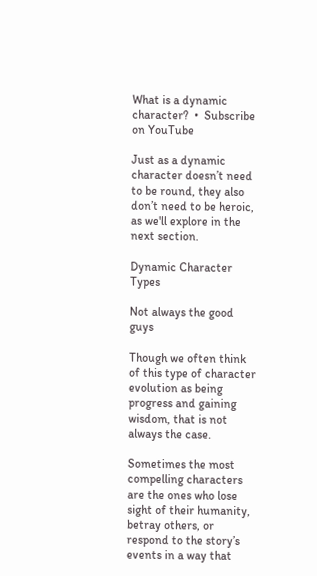What is a dynamic character?  •  Subscribe on YouTube

Just as a dynamic character doesn’t need to be round, they also don’t need to be heroic, as we'll explore in the next section.

Dynamic Character Types

Not always the good guys

Though we often think of this type of character evolution as being progress and gaining wisdom, that is not always the case.

Sometimes the most compelling characters are the ones who lose sight of their humanity, betray others, or respond to the story’s events in a way that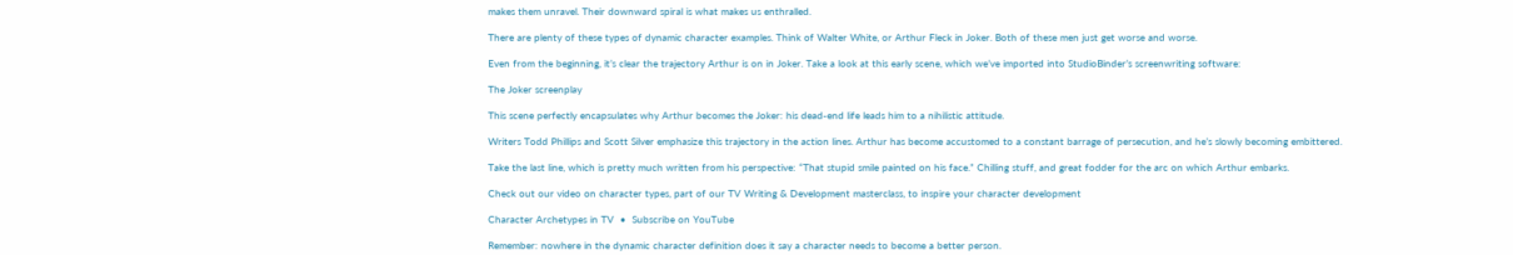makes them unravel. Their downward spiral is what makes us enthralled.

There are plenty of these types of dynamic character examples. Think of Walter White, or Arthur Fleck in Joker. Both of these men just get worse and worse.

Even from the beginning, it’s clear the trajectory Arthur is on in Joker. Take a look at this early scene, which we’ve imported into StudioBinder’s screenwriting software:

The Joker screenplay

This scene perfectly encapsulates why Arthur becomes the Joker: his dead-end life leads him to a nihilistic attitude.

Writers Todd Phillips and Scott Silver emphasize this trajectory in the action lines. Arthur has become accustomed to a constant barrage of persecution, and he’s slowly becoming embittered.

Take the last line, which is pretty much written from his perspective: “That stupid smile painted on his face.” Chilling stuff, and great fodder for the arc on which Arthur embarks.

Check out our video on character types, part of our TV Writing & Development masterclass, to inspire your character development

Character Archetypes in TV  •  Subscribe on YouTube

Remember: nowhere in the dynamic character definition does it say a character needs to become a better person.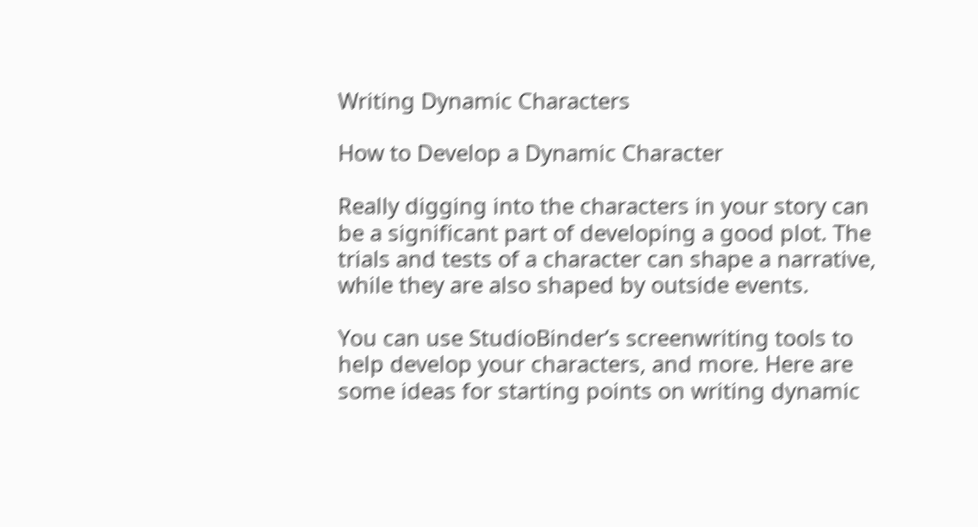Writing Dynamic Characters

How to Develop a Dynamic Character

Really digging into the characters in your story can be a significant part of developing a good plot. The trials and tests of a character can shape a narrative, while they are also shaped by outside events.

You can use StudioBinder’s screenwriting tools to help develop your characters, and more. Here are some ideas for starting points on writing dynamic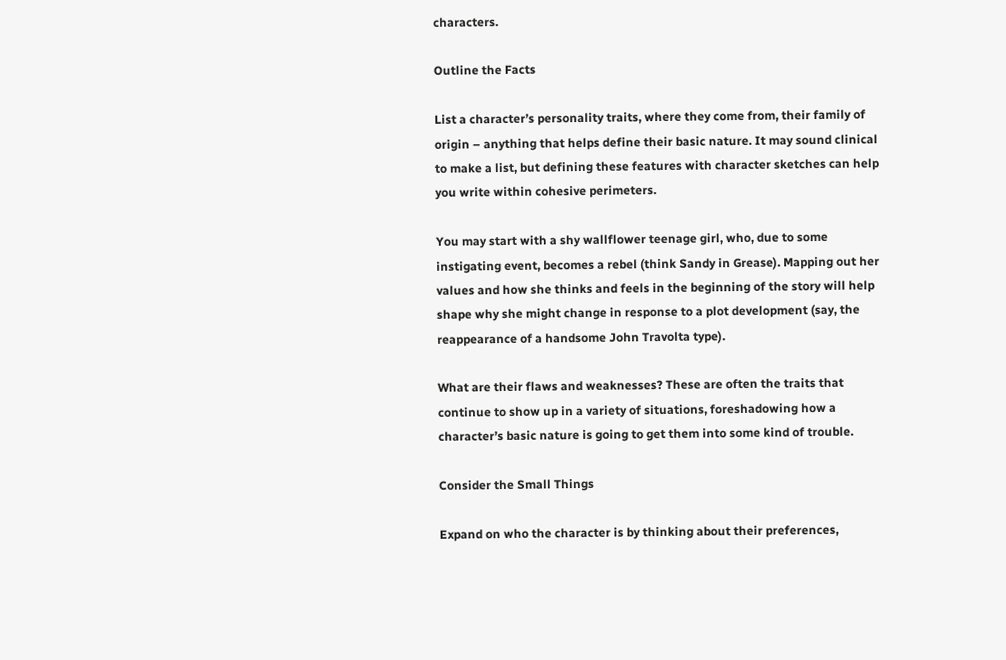characters.

Outline the Facts

List a character’s personality traits, where they come from, their family of origin – anything that helps define their basic nature. It may sound clinical to make a list, but defining these features with character sketches can help you write within cohesive perimeters.

You may start with a shy wallflower teenage girl, who, due to some instigating event, becomes a rebel (think Sandy in Grease). Mapping out her values and how she thinks and feels in the beginning of the story will help shape why she might change in response to a plot development (say, the reappearance of a handsome John Travolta type).

What are their flaws and weaknesses? These are often the traits that continue to show up in a variety of situations, foreshadowing how a character’s basic nature is going to get them into some kind of trouble.

Consider the Small Things

Expand on who the character is by thinking about their preferences,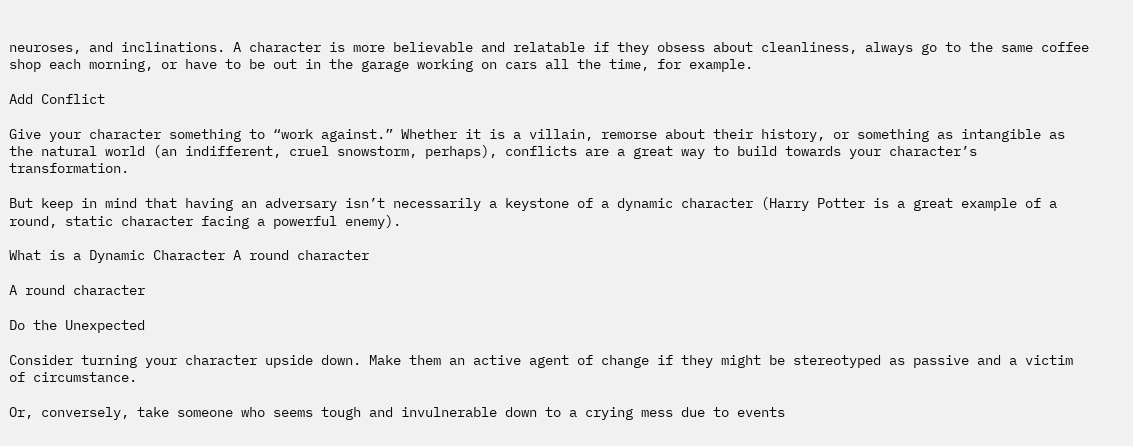neuroses, and inclinations. A character is more believable and relatable if they obsess about cleanliness, always go to the same coffee shop each morning, or have to be out in the garage working on cars all the time, for example.

Add Conflict

Give your character something to “work against.” Whether it is a villain, remorse about their history, or something as intangible as the natural world (an indifferent, cruel snowstorm, perhaps), conflicts are a great way to build towards your character’s transformation.

But keep in mind that having an adversary isn’t necessarily a keystone of a dynamic character (Harry Potter is a great example of a round, static character facing a powerful enemy).

What is a Dynamic Character A round character

A round character

Do the Unexpected

Consider turning your character upside down. Make them an active agent of change if they might be stereotyped as passive and a victim of circumstance.

Or, conversely, take someone who seems tough and invulnerable down to a crying mess due to events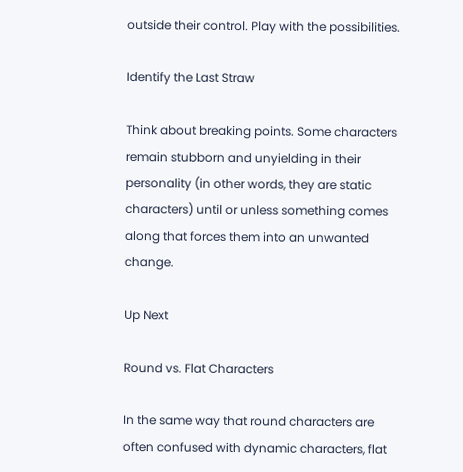outside their control. Play with the possibilities.

Identify the Last Straw

Think about breaking points. Some characters remain stubborn and unyielding in their personality (in other words, they are static characters) until or unless something comes along that forces them into an unwanted change.

Up Next

Round vs. Flat Characters

In the same way that round characters are often confused with dynamic characters, flat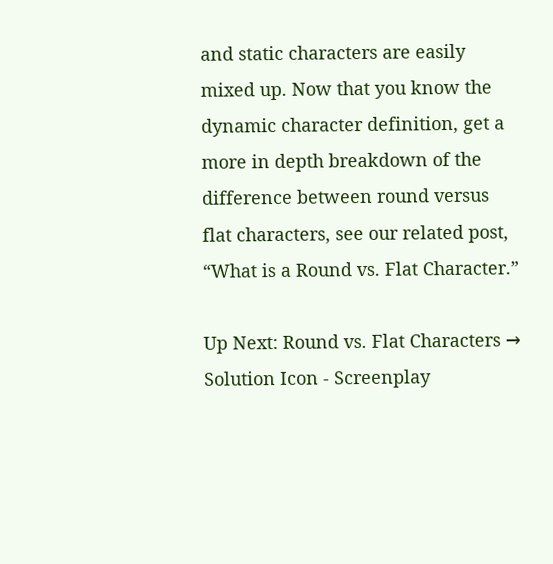and static characters are easily mixed up. Now that you know the dynamic character definition, get a more in depth breakdown of the difference between round versus flat characters, see our related post, “What is a Round vs. Flat Character.”

Up Next: Round vs. Flat Characters →
Solution Icon - Screenplay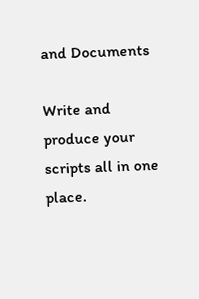and Documents

Write and produce your scripts all in one place.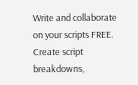Write and collaborate on your scripts FREE. Create script breakdowns,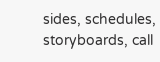sides, schedules, storyboards, call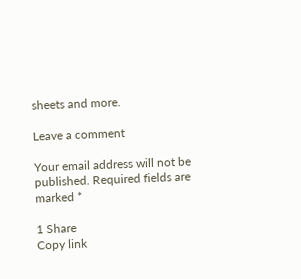sheets and more.

Leave a comment

Your email address will not be published. Required fields are marked *

1 Share
Copy link